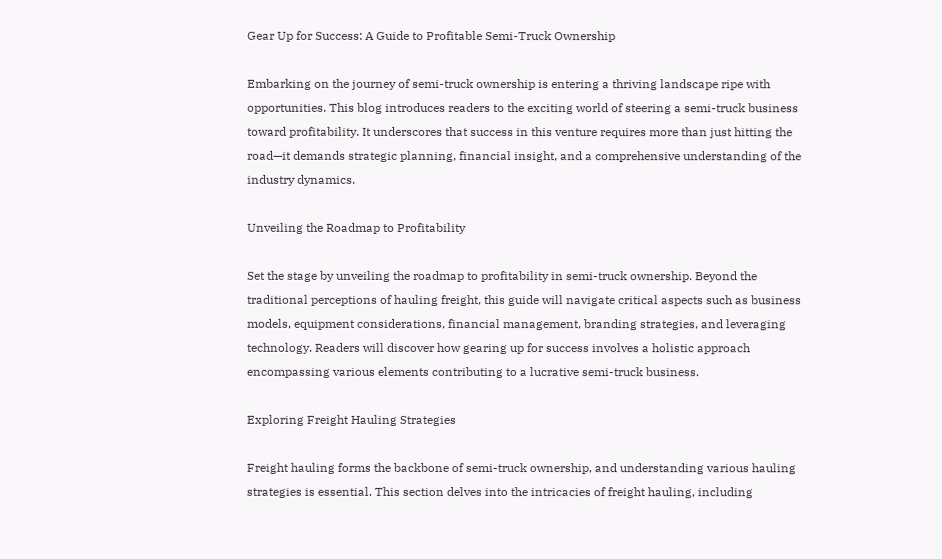Gear Up for Success: A Guide to Profitable Semi-Truck Ownership

Embarking on the journey of semi-truck ownership is entering a thriving landscape ripe with opportunities. This blog introduces readers to the exciting world of steering a semi-truck business toward profitability. It underscores that success in this venture requires more than just hitting the road—it demands strategic planning, financial insight, and a comprehensive understanding of the industry dynamics.

Unveiling the Roadmap to Profitability

Set the stage by unveiling the roadmap to profitability in semi-truck ownership. Beyond the traditional perceptions of hauling freight, this guide will navigate critical aspects such as business models, equipment considerations, financial management, branding strategies, and leveraging technology. Readers will discover how gearing up for success involves a holistic approach encompassing various elements contributing to a lucrative semi-truck business.

Exploring Freight Hauling Strategies

Freight hauling forms the backbone of semi-truck ownership, and understanding various hauling strategies is essential. This section delves into the intricacies of freight hauling, including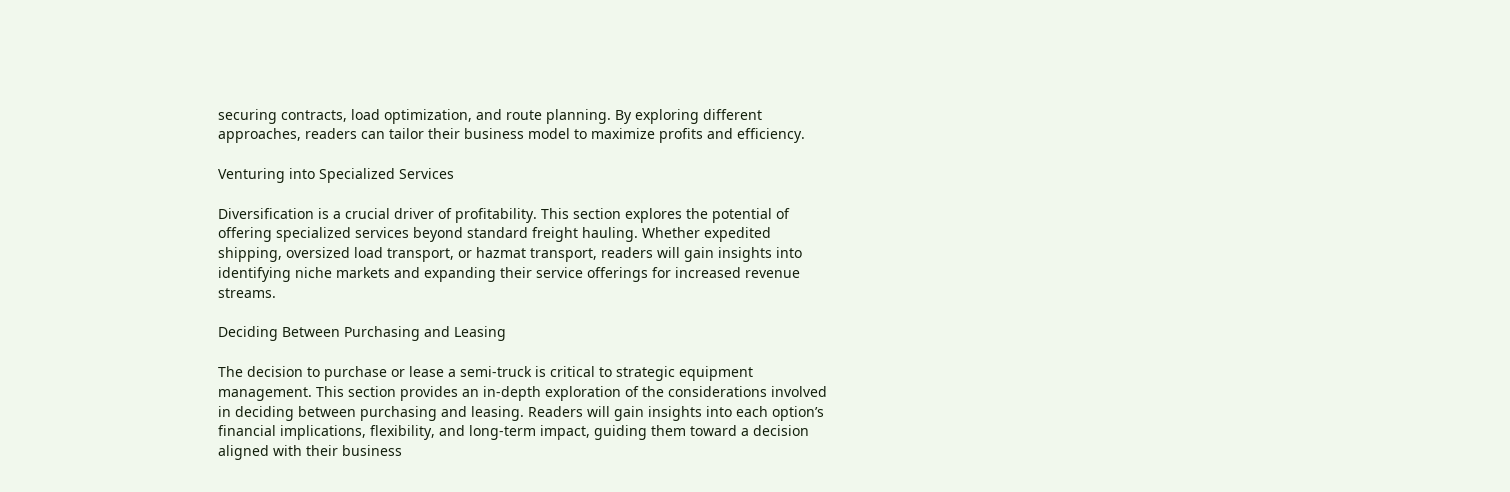securing contracts, load optimization, and route planning. By exploring different approaches, readers can tailor their business model to maximize profits and efficiency.

Venturing into Specialized Services

Diversification is a crucial driver of profitability. This section explores the potential of offering specialized services beyond standard freight hauling. Whether expedited shipping, oversized load transport, or hazmat transport, readers will gain insights into identifying niche markets and expanding their service offerings for increased revenue streams.

Deciding Between Purchasing and Leasing

The decision to purchase or lease a semi-truck is critical to strategic equipment management. This section provides an in-depth exploration of the considerations involved in deciding between purchasing and leasing. Readers will gain insights into each option’s financial implications, flexibility, and long-term impact, guiding them toward a decision aligned with their business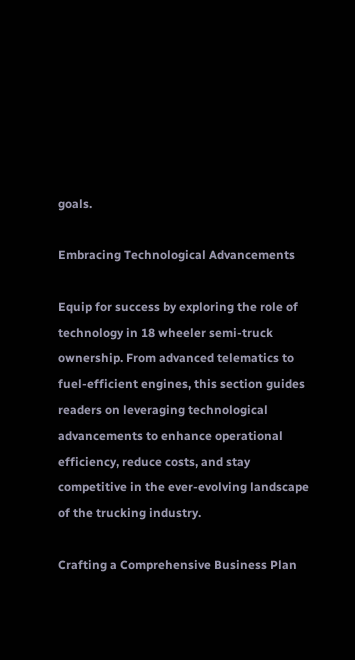goals.

Embracing Technological Advancements

Equip for success by exploring the role of technology in 18 wheeler semi-truck ownership. From advanced telematics to fuel-efficient engines, this section guides readers on leveraging technological advancements to enhance operational efficiency, reduce costs, and stay competitive in the ever-evolving landscape of the trucking industry.

Crafting a Comprehensive Business Plan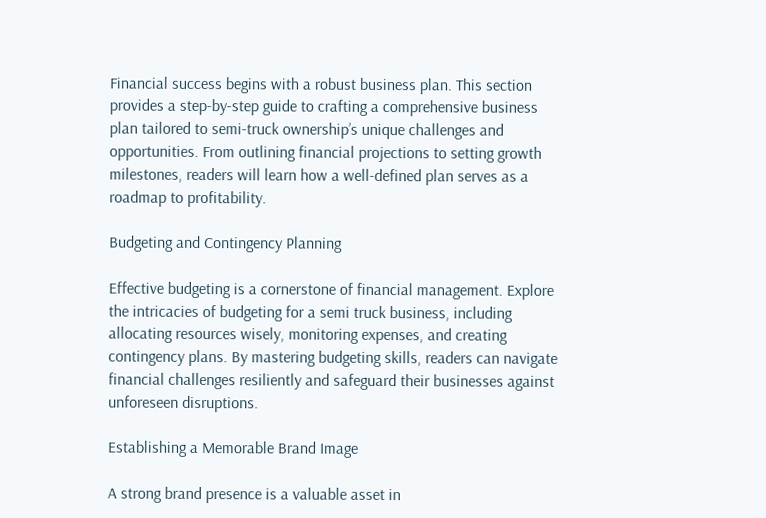Financial success begins with a robust business plan. This section provides a step-by-step guide to crafting a comprehensive business plan tailored to semi-truck ownership’s unique challenges and opportunities. From outlining financial projections to setting growth milestones, readers will learn how a well-defined plan serves as a roadmap to profitability.

Budgeting and Contingency Planning

Effective budgeting is a cornerstone of financial management. Explore the intricacies of budgeting for a semi truck business, including allocating resources wisely, monitoring expenses, and creating contingency plans. By mastering budgeting skills, readers can navigate financial challenges resiliently and safeguard their businesses against unforeseen disruptions.

Establishing a Memorable Brand Image

A strong brand presence is a valuable asset in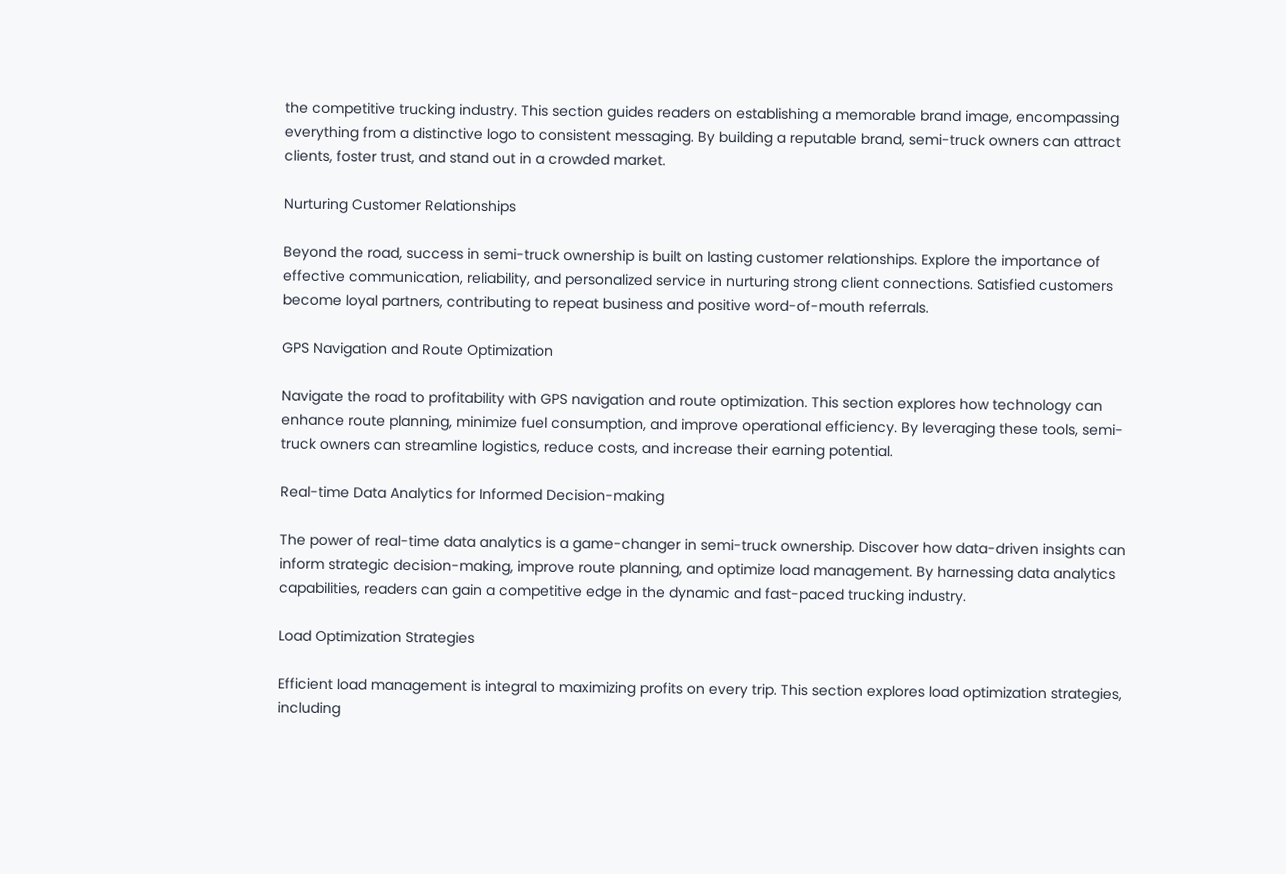the competitive trucking industry. This section guides readers on establishing a memorable brand image, encompassing everything from a distinctive logo to consistent messaging. By building a reputable brand, semi-truck owners can attract clients, foster trust, and stand out in a crowded market.

Nurturing Customer Relationships

Beyond the road, success in semi-truck ownership is built on lasting customer relationships. Explore the importance of effective communication, reliability, and personalized service in nurturing strong client connections. Satisfied customers become loyal partners, contributing to repeat business and positive word-of-mouth referrals.

GPS Navigation and Route Optimization

Navigate the road to profitability with GPS navigation and route optimization. This section explores how technology can enhance route planning, minimize fuel consumption, and improve operational efficiency. By leveraging these tools, semi-truck owners can streamline logistics, reduce costs, and increase their earning potential.

Real-time Data Analytics for Informed Decision-making

The power of real-time data analytics is a game-changer in semi-truck ownership. Discover how data-driven insights can inform strategic decision-making, improve route planning, and optimize load management. By harnessing data analytics capabilities, readers can gain a competitive edge in the dynamic and fast-paced trucking industry.

Load Optimization Strategies

Efficient load management is integral to maximizing profits on every trip. This section explores load optimization strategies, including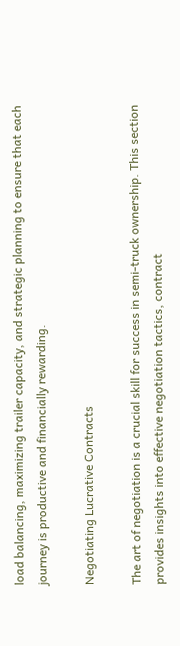load balancing, maximizing trailer capacity, and strategic planning to ensure that each journey is productive and financially rewarding.

Negotiating Lucrative Contracts

The art of negotiation is a crucial skill for success in semi-truck ownership. This section provides insights into effective negotiation tactics, contract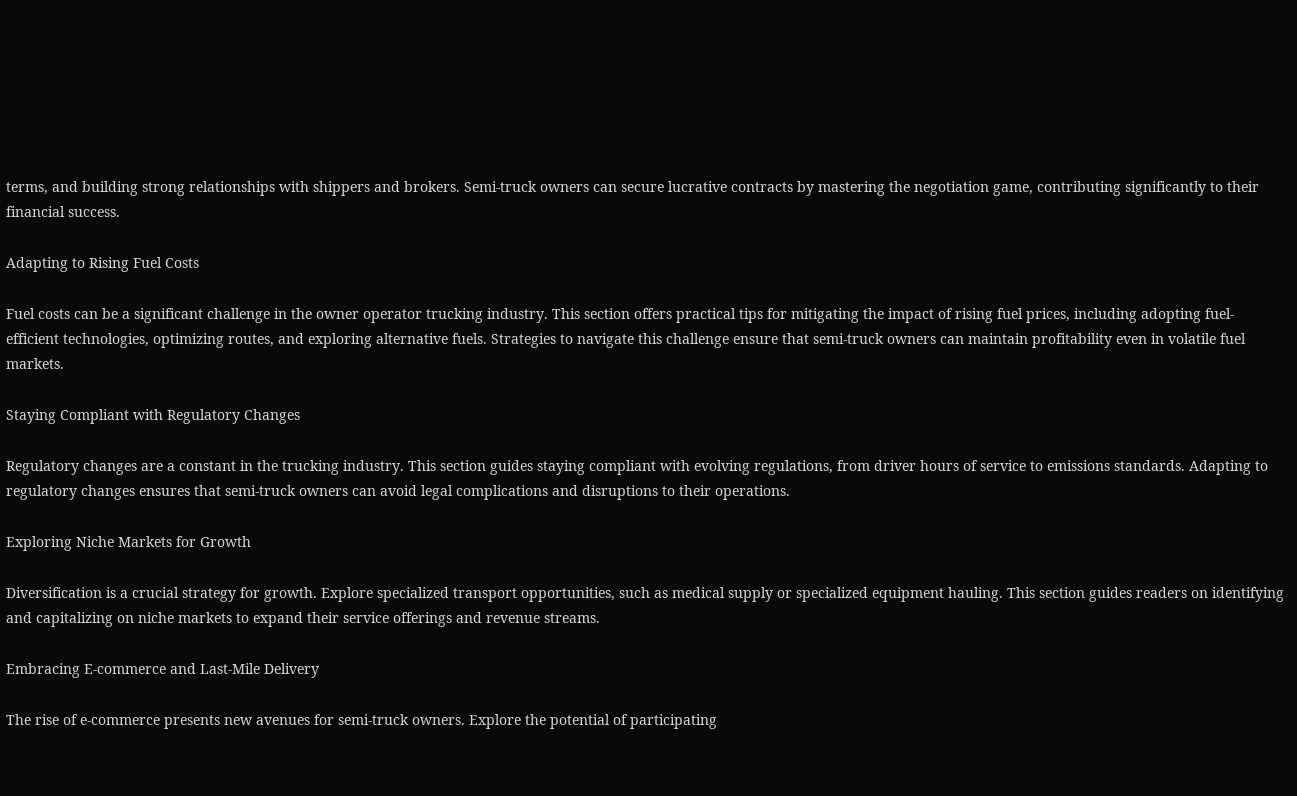terms, and building strong relationships with shippers and brokers. Semi-truck owners can secure lucrative contracts by mastering the negotiation game, contributing significantly to their financial success.

Adapting to Rising Fuel Costs

Fuel costs can be a significant challenge in the owner operator trucking industry. This section offers practical tips for mitigating the impact of rising fuel prices, including adopting fuel-efficient technologies, optimizing routes, and exploring alternative fuels. Strategies to navigate this challenge ensure that semi-truck owners can maintain profitability even in volatile fuel markets.

Staying Compliant with Regulatory Changes

Regulatory changes are a constant in the trucking industry. This section guides staying compliant with evolving regulations, from driver hours of service to emissions standards. Adapting to regulatory changes ensures that semi-truck owners can avoid legal complications and disruptions to their operations.

Exploring Niche Markets for Growth

Diversification is a crucial strategy for growth. Explore specialized transport opportunities, such as medical supply or specialized equipment hauling. This section guides readers on identifying and capitalizing on niche markets to expand their service offerings and revenue streams.

Embracing E-commerce and Last-Mile Delivery

The rise of e-commerce presents new avenues for semi-truck owners. Explore the potential of participating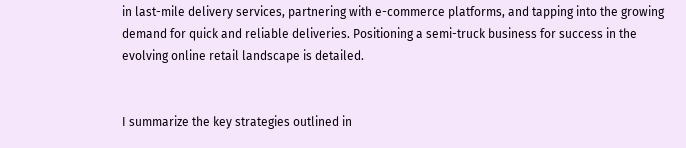in last-mile delivery services, partnering with e-commerce platforms, and tapping into the growing demand for quick and reliable deliveries. Positioning a semi-truck business for success in the evolving online retail landscape is detailed.


I summarize the key strategies outlined in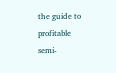the guide to profitable semi-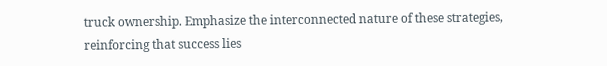truck ownership. Emphasize the interconnected nature of these strategies, reinforcing that success lies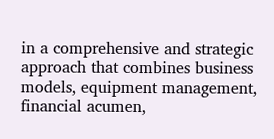in a comprehensive and strategic approach that combines business models, equipment management, financial acumen,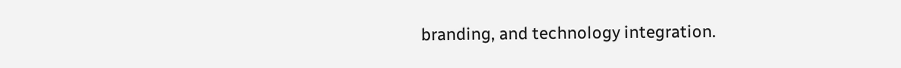branding, and technology integration.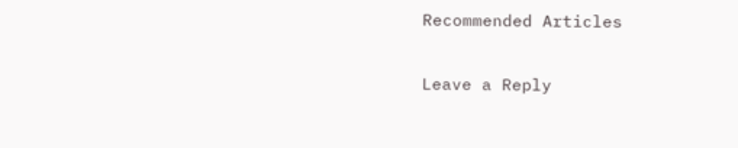Recommended Articles

Leave a Reply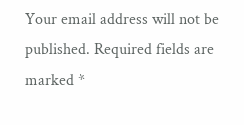Your email address will not be published. Required fields are marked *